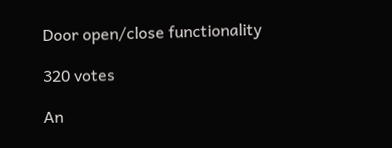Door open/close functionality

320 votes

An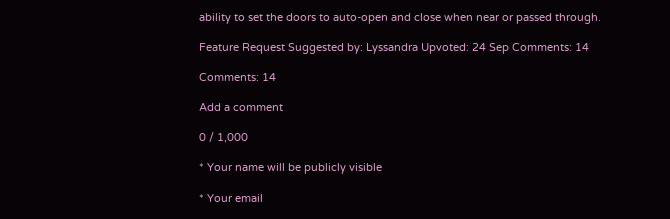ability to set the doors to auto-open and close when near or passed through.

Feature Request Suggested by: Lyssandra Upvoted: 24 Sep Comments: 14

Comments: 14

Add a comment

0 / 1,000

* Your name will be publicly visible

* Your email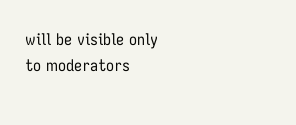will be visible only to moderators